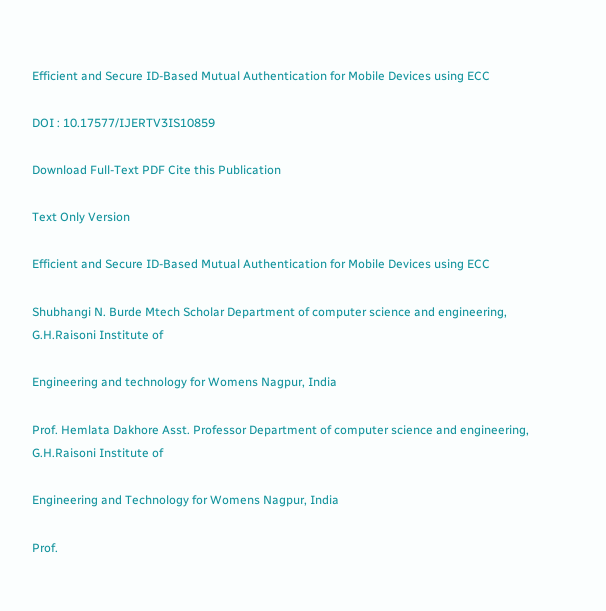Efficient and Secure ID-Based Mutual Authentication for Mobile Devices using ECC

DOI : 10.17577/IJERTV3IS10859

Download Full-Text PDF Cite this Publication

Text Only Version

Efficient and Secure ID-Based Mutual Authentication for Mobile Devices using ECC

Shubhangi N. Burde Mtech Scholar Department of computer science and engineering, G.H.Raisoni Institute of

Engineering and technology for Womens Nagpur, India

Prof. Hemlata Dakhore Asst. Professor Department of computer science and engineering, G.H.Raisoni Institute of

Engineering and Technology for Womens Nagpur, India

Prof.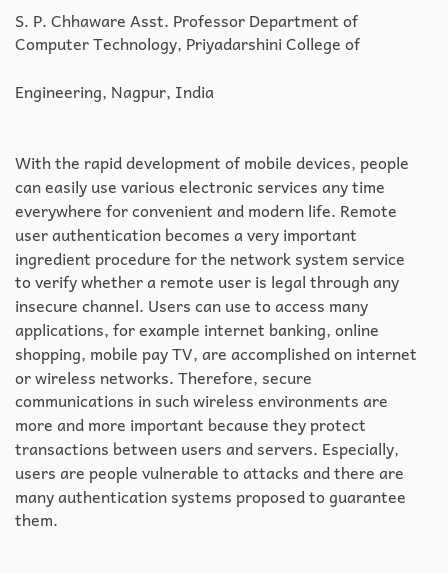S. P. Chhaware Asst. Professor Department of Computer Technology, Priyadarshini College of

Engineering, Nagpur, India


With the rapid development of mobile devices, people can easily use various electronic services any time everywhere for convenient and modern life. Remote user authentication becomes a very important ingredient procedure for the network system service to verify whether a remote user is legal through any insecure channel. Users can use to access many applications, for example internet banking, online shopping, mobile pay TV, are accomplished on internet or wireless networks. Therefore, secure communications in such wireless environments are more and more important because they protect transactions between users and servers. Especially, users are people vulnerable to attacks and there are many authentication systems proposed to guarantee them.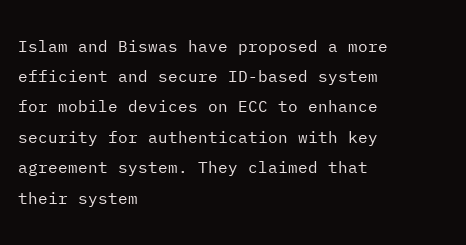Islam and Biswas have proposed a more efficient and secure ID-based system for mobile devices on ECC to enhance security for authentication with key agreement system. They claimed that their system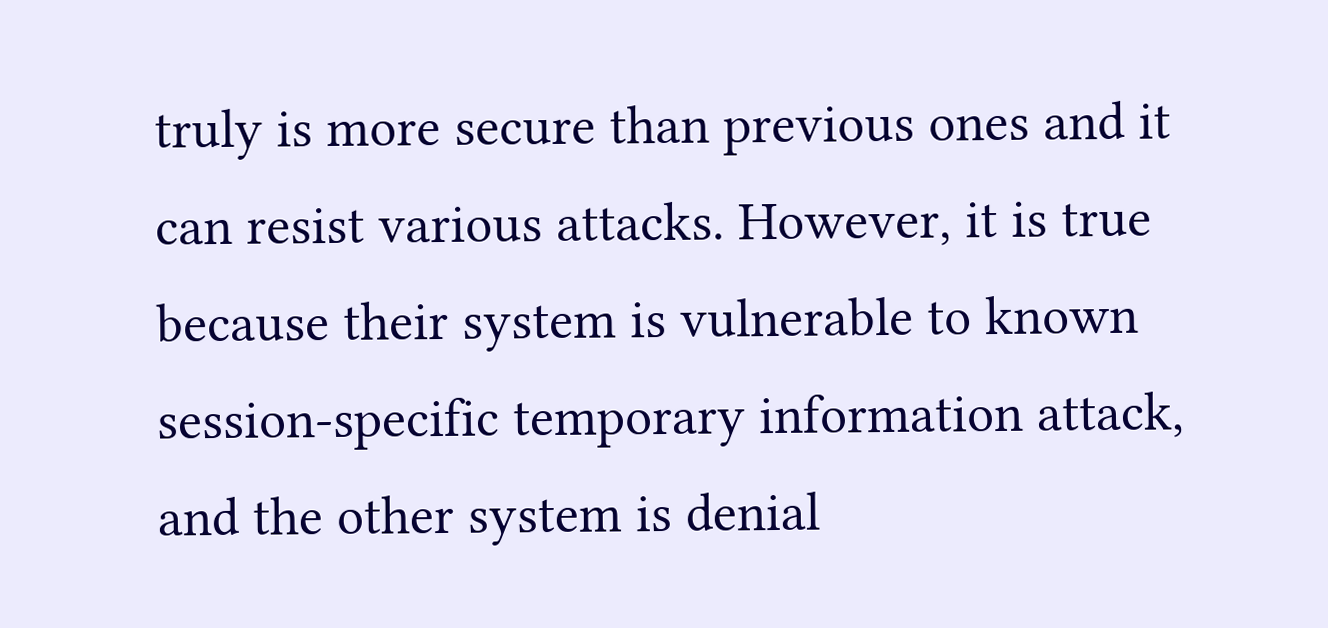truly is more secure than previous ones and it can resist various attacks. However, it is true because their system is vulnerable to known session-specific temporary information attack, and the other system is denial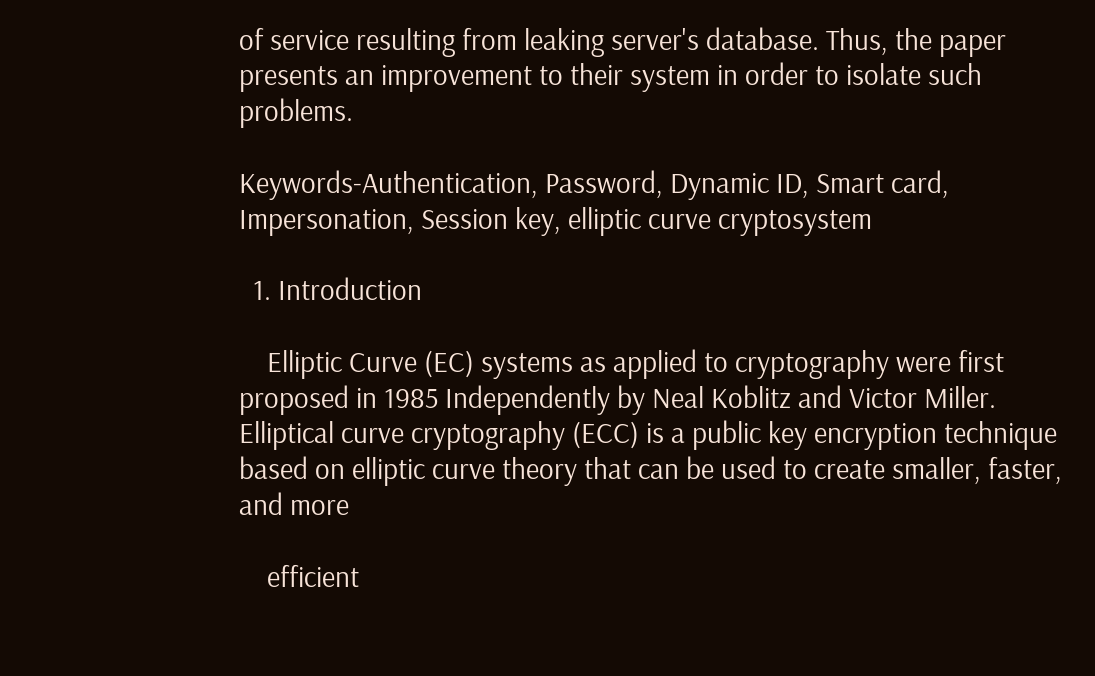of service resulting from leaking server's database. Thus, the paper presents an improvement to their system in order to isolate such problems.

Keywords-Authentication, Password, Dynamic ID, Smart card, Impersonation, Session key, elliptic curve cryptosystem

  1. Introduction

    Elliptic Curve (EC) systems as applied to cryptography were first proposed in 1985 Independently by Neal Koblitz and Victor Miller. Elliptical curve cryptography (ECC) is a public key encryption technique based on elliptic curve theory that can be used to create smaller, faster, and more

    efficient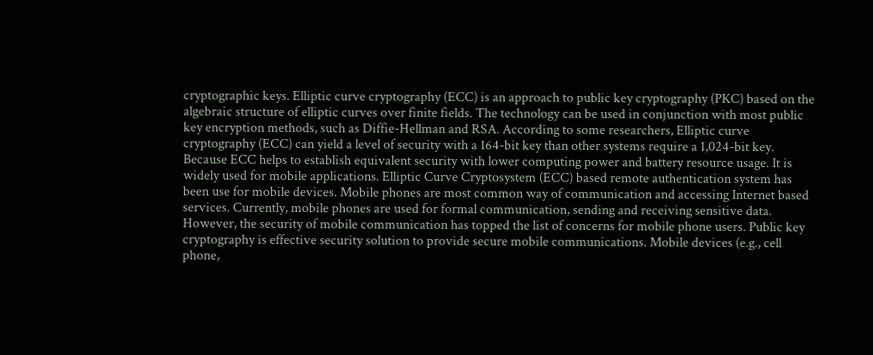cryptographic keys. Elliptic curve cryptography (ECC) is an approach to public key cryptography (PKC) based on the algebraic structure of elliptic curves over finite fields. The technology can be used in conjunction with most public key encryption methods, such as Diffie-Hellman and RSA. According to some researchers, Elliptic curve cryptography (ECC) can yield a level of security with a 164-bit key than other systems require a 1,024-bit key. Because ECC helps to establish equivalent security with lower computing power and battery resource usage. It is widely used for mobile applications. Elliptic Curve Cryptosystem (ECC) based remote authentication system has been use for mobile devices. Mobile phones are most common way of communication and accessing Internet based services. Currently, mobile phones are used for formal communication, sending and receiving sensitive data. However, the security of mobile communication has topped the list of concerns for mobile phone users. Public key cryptography is effective security solution to provide secure mobile communications. Mobile devices (e.g., cell phone,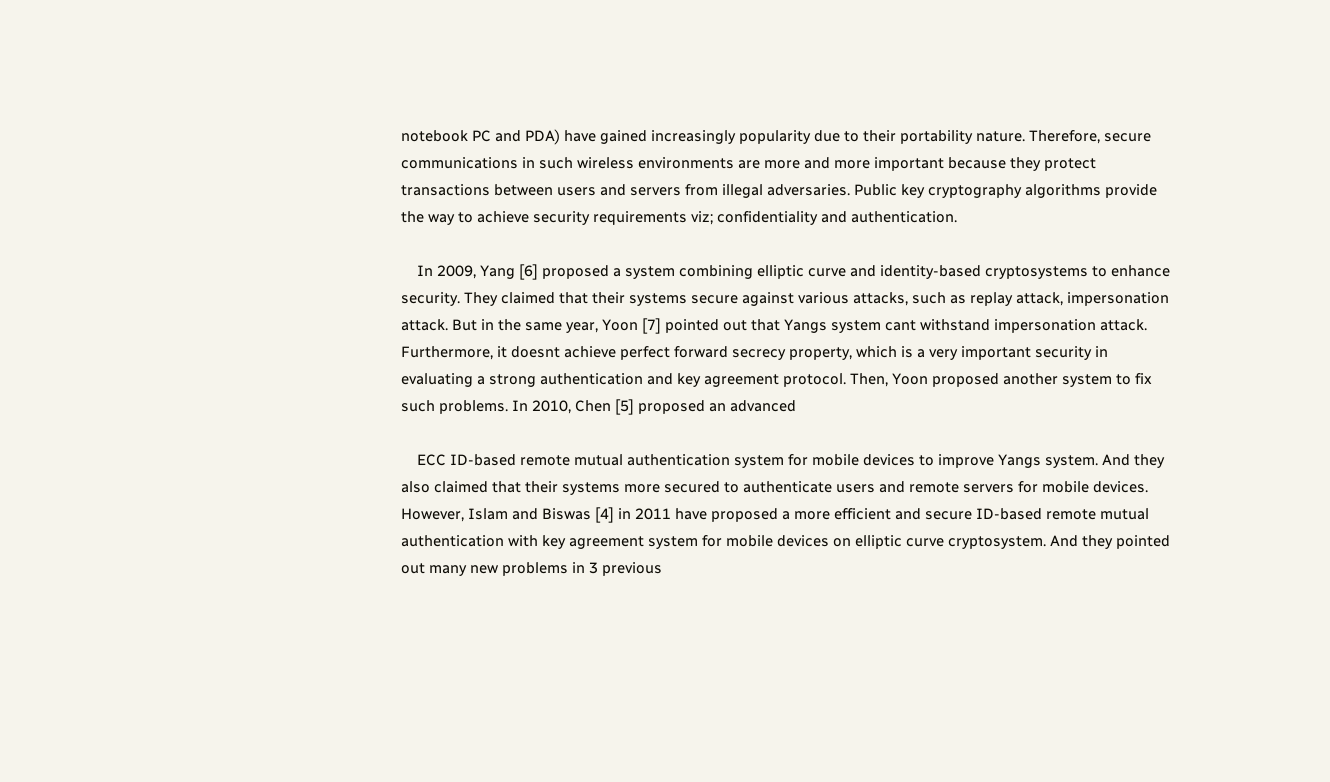notebook PC and PDA) have gained increasingly popularity due to their portability nature. Therefore, secure communications in such wireless environments are more and more important because they protect transactions between users and servers from illegal adversaries. Public key cryptography algorithms provide the way to achieve security requirements viz; confidentiality and authentication.

    In 2009, Yang [6] proposed a system combining elliptic curve and identity-based cryptosystems to enhance security. They claimed that their systems secure against various attacks, such as replay attack, impersonation attack. But in the same year, Yoon [7] pointed out that Yangs system cant withstand impersonation attack. Furthermore, it doesnt achieve perfect forward secrecy property, which is a very important security in evaluating a strong authentication and key agreement protocol. Then, Yoon proposed another system to fix such problems. In 2010, Chen [5] proposed an advanced

    ECC ID-based remote mutual authentication system for mobile devices to improve Yangs system. And they also claimed that their systems more secured to authenticate users and remote servers for mobile devices. However, Islam and Biswas [4] in 2011 have proposed a more efficient and secure ID-based remote mutual authentication with key agreement system for mobile devices on elliptic curve cryptosystem. And they pointed out many new problems in 3 previous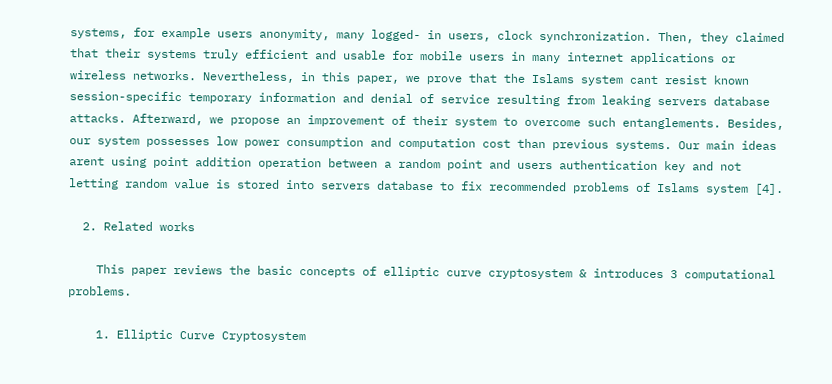systems, for example users anonymity, many logged- in users, clock synchronization. Then, they claimed that their systems truly efficient and usable for mobile users in many internet applications or wireless networks. Nevertheless, in this paper, we prove that the Islams system cant resist known session-specific temporary information and denial of service resulting from leaking servers database attacks. Afterward, we propose an improvement of their system to overcome such entanglements. Besides, our system possesses low power consumption and computation cost than previous systems. Our main ideas arent using point addition operation between a random point and users authentication key and not letting random value is stored into servers database to fix recommended problems of Islams system [4].

  2. Related works

    This paper reviews the basic concepts of elliptic curve cryptosystem & introduces 3 computational problems.

    1. Elliptic Curve Cryptosystem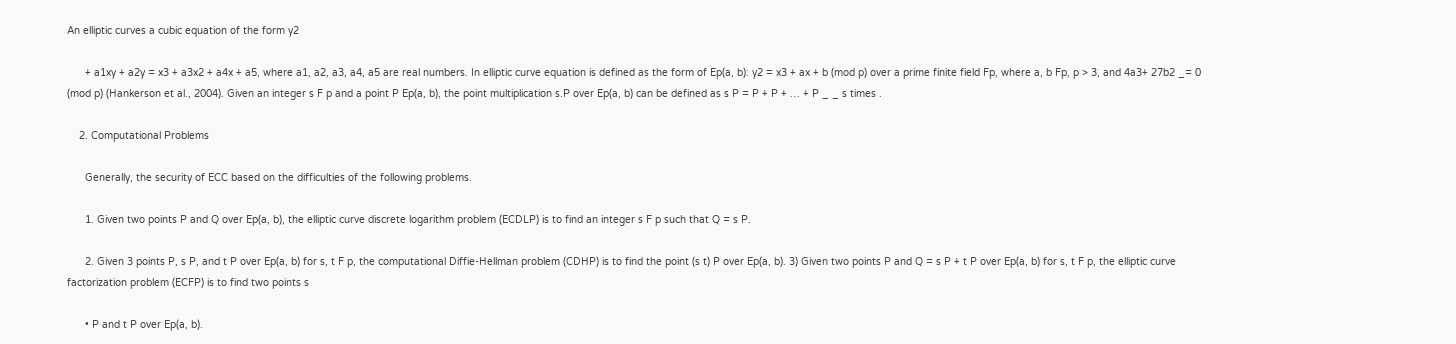An elliptic curves a cubic equation of the form y2

      + a1xy + a2y = x3 + a3x2 + a4x + a5, where a1, a2, a3, a4, a5 are real numbers. In elliptic curve equation is defined as the form of Ep(a, b): y2 = x3 + ax + b (mod p) over a prime finite field Fp, where a, b Fp, p > 3, and 4a3+ 27b2 _= 0 (mod p) (Hankerson et al., 2004). Given an integer s F p and a point P Ep(a, b), the point multiplication s.P over Ep(a, b) can be defined as s P = P + P + … + P _ _ s times .

    2. Computational Problems

      Generally, the security of ECC based on the difficulties of the following problems.

      1. Given two points P and Q over Ep(a, b), the elliptic curve discrete logarithm problem (ECDLP) is to find an integer s F p such that Q = s P.

      2. Given 3 points P, s P, and t P over Ep(a, b) for s, t F p, the computational Diffie-Hellman problem (CDHP) is to find the point (s t) P over Ep(a, b). 3) Given two points P and Q = s P + t P over Ep(a, b) for s, t F p, the elliptic curve factorization problem (ECFP) is to find two points s

      • P and t P over Ep(a, b).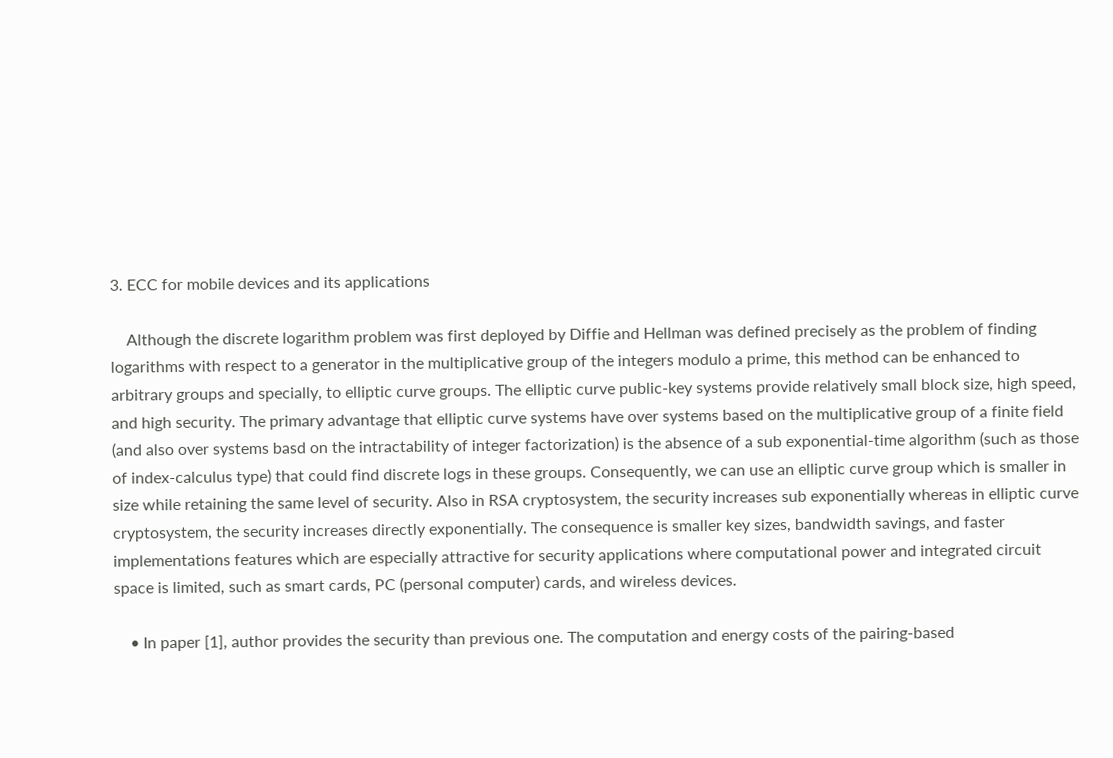3. ECC for mobile devices and its applications

    Although the discrete logarithm problem was first deployed by Diffie and Hellman was defined precisely as the problem of finding logarithms with respect to a generator in the multiplicative group of the integers modulo a prime, this method can be enhanced to arbitrary groups and specially, to elliptic curve groups. The elliptic curve public-key systems provide relatively small block size, high speed, and high security. The primary advantage that elliptic curve systems have over systems based on the multiplicative group of a finite field (and also over systems basd on the intractability of integer factorization) is the absence of a sub exponential-time algorithm (such as those of index-calculus type) that could find discrete logs in these groups. Consequently, we can use an elliptic curve group which is smaller in size while retaining the same level of security. Also in RSA cryptosystem, the security increases sub exponentially whereas in elliptic curve cryptosystem, the security increases directly exponentially. The consequence is smaller key sizes, bandwidth savings, and faster implementations features which are especially attractive for security applications where computational power and integrated circuit space is limited, such as smart cards, PC (personal computer) cards, and wireless devices.

    • In paper [1], author provides the security than previous one. The computation and energy costs of the pairing-based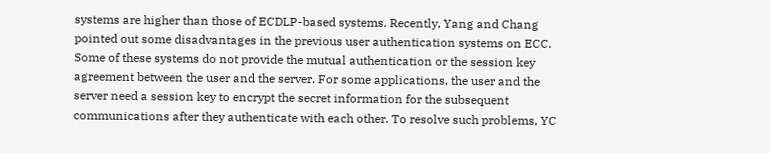systems are higher than those of ECDLP-based systems. Recently, Yang and Chang pointed out some disadvantages in the previous user authentication systems on ECC. Some of these systems do not provide the mutual authentication or the session key agreement between the user and the server. For some applications, the user and the server need a session key to encrypt the secret information for the subsequent communications after they authenticate with each other. To resolve such problems, YC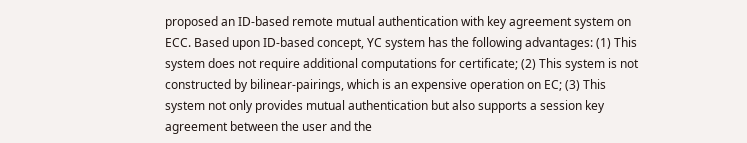proposed an ID-based remote mutual authentication with key agreement system on ECC. Based upon ID-based concept, YC system has the following advantages: (1) This system does not require additional computations for certificate; (2) This system is not constructed by bilinear-pairings, which is an expensive operation on EC; (3) This system not only provides mutual authentication but also supports a session key agreement between the user and the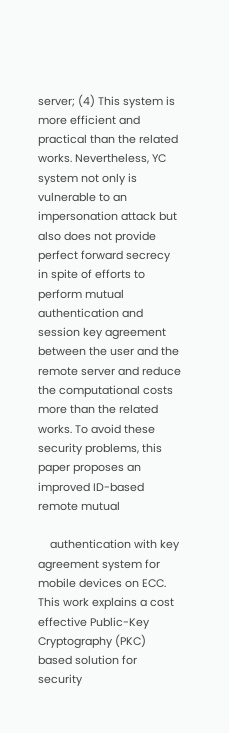server; (4) This system is more efficient and practical than the related works. Nevertheless, YC system not only is vulnerable to an impersonation attack but also does not provide perfect forward secrecy in spite of efforts to perform mutual authentication and session key agreement between the user and the remote server and reduce the computational costs more than the related works. To avoid these security problems, this paper proposes an improved ID-based remote mutual

    authentication with key agreement system for mobile devices on ECC. This work explains a cost effective Public-Key Cryptography (PKC) based solution for security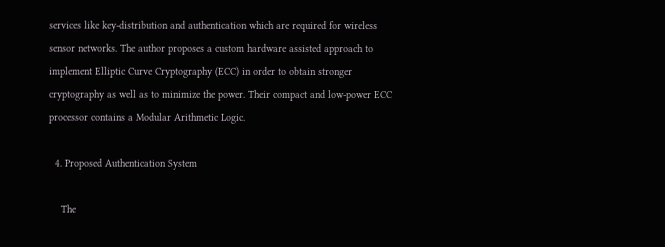services like key-distribution and authentication which are required for wireless sensor networks. The author proposes a custom hardware assisted approach to implement Elliptic Curve Cryptography (ECC) in order to obtain stronger cryptography as well as to minimize the power. Their compact and low-power ECC processor contains a Modular Arithmetic Logic.

  4. Proposed Authentication System

    The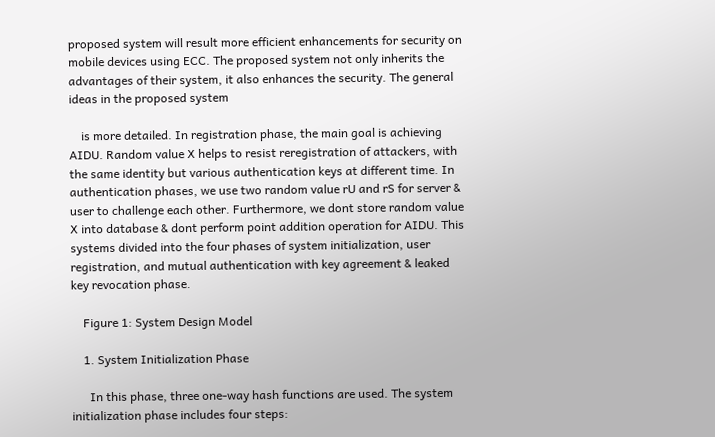proposed system will result more efficient enhancements for security on mobile devices using ECC. The proposed system not only inherits the advantages of their system, it also enhances the security. The general ideas in the proposed system

    is more detailed. In registration phase, the main goal is achieving AIDU. Random value X helps to resist reregistration of attackers, with the same identity but various authentication keys at different time. In authentication phases, we use two random value rU and rS for server & user to challenge each other. Furthermore, we dont store random value X into database & dont perform point addition operation for AIDU. This systems divided into the four phases of system initialization, user registration, and mutual authentication with key agreement & leaked key revocation phase.

    Figure 1: System Design Model

    1. System Initialization Phase

      In this phase, three one-way hash functions are used. The system initialization phase includes four steps: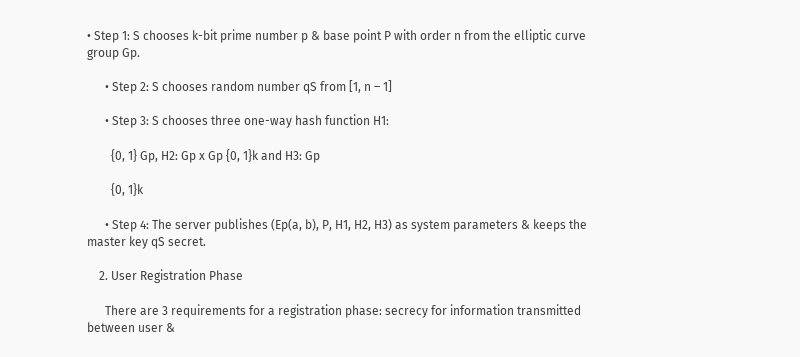• Step 1: S chooses k-bit prime number p & base point P with order n from the elliptic curve group Gp.

      • Step 2: S chooses random number qS from [1, n – 1]

      • Step 3: S chooses three one-way hash function H1:

        {0, 1} Gp, H2: Gp x Gp {0, 1}k and H3: Gp

        {0, 1}k

      • Step 4: The server publishes (Ep(a, b), P, H1, H2, H3) as system parameters & keeps the master key qS secret.

    2. User Registration Phase

      There are 3 requirements for a registration phase: secrecy for information transmitted between user &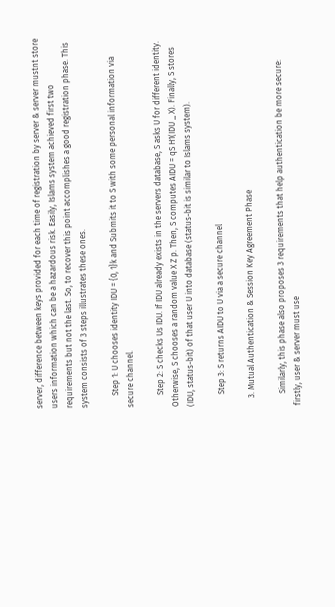server, difference between keys provided for each time of registration by server & server mustnt store users information which can be a hazardous risk. Easily, Islams system achieved first two requirements but not the last. So, to recover this point accomplishes a good registration phase. This system consists of 3 steps illustrates these ones.

      Step 1: U chooses identity IDU = {0, 1}k and Submits it to S with some personal information via secure channel.

      Step 2: S checks Us IDU. If IDU already exists in the servers database, S asks U for different identity. Otherwise, S chooses a random value X Z p. Then, S computes AIDU = qS H1(IDU _ X). Finally, S stores (IDU, status-bit) of that user U into database (status-bit is similar to Islams system).

      Step 3: S returns AIDU to U via a secure channel

    3. Mutual Authentication & Session Key Agreement Phase

      Similarly, this phase also proposes 3 requirements that help authentication be more secure: firstly, user & server must use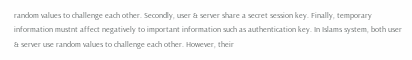random values to challenge each other. Secondly, user & server share a secret session key. Finally, temporary information mustnt affect negatively to important information such as authentication key. In Islams system, both user & server use random values to challenge each other. However, their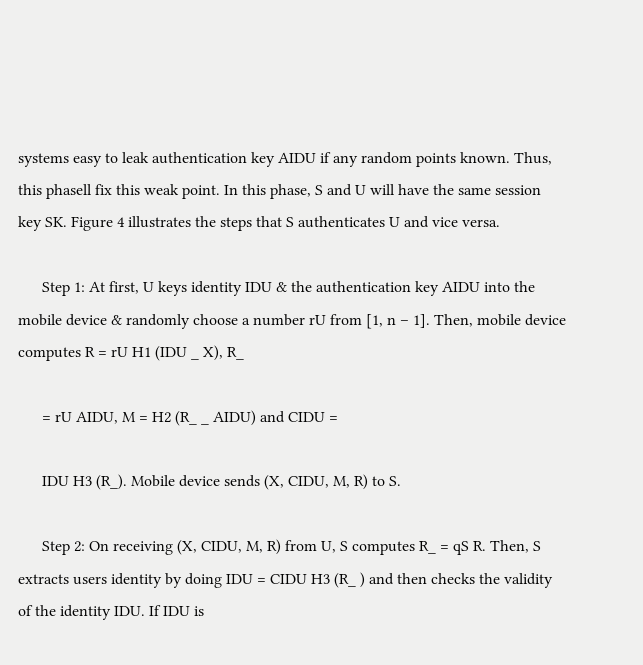systems easy to leak authentication key AIDU if any random points known. Thus, this phasell fix this weak point. In this phase, S and U will have the same session key SK. Figure 4 illustrates the steps that S authenticates U and vice versa.

      Step 1: At first, U keys identity IDU & the authentication key AIDU into the mobile device & randomly choose a number rU from [1, n – 1]. Then, mobile device computes R = rU H1 (IDU _ X), R_

      = rU AIDU, M = H2 (R_ _ AIDU) and CIDU =

      IDU H3 (R_). Mobile device sends (X, CIDU, M, R) to S.

      Step 2: On receiving (X, CIDU, M, R) from U, S computes R_ = qS R. Then, S extracts users identity by doing IDU = CIDU H3 (R_ ) and then checks the validity of the identity IDU. If IDU is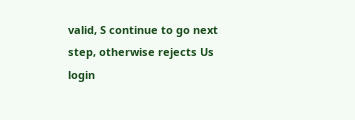valid, S continue to go next step, otherwise rejects Us login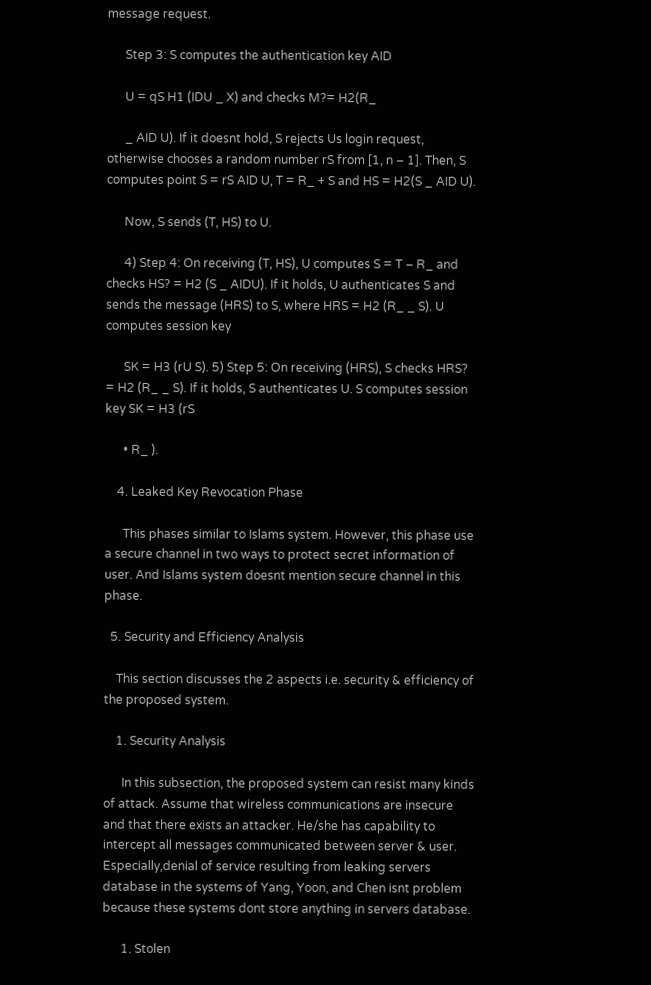message request.

      Step 3: S computes the authentication key AID

      U = qS H1 (IDU _ X) and checks M?= H2(R_

      _ AID U). If it doesnt hold, S rejects Us login request, otherwise chooses a random number rS from [1, n – 1]. Then, S computes point S = rS AID U, T = R_ + S and HS = H2(S _ AID U).

      Now, S sends (T, HS) to U.

      4) Step 4: On receiving (T, HS), U computes S = T – R_ and checks HS? = H2 (S _ AIDU). If it holds, U authenticates S and sends the message (HRS) to S, where HRS = H2 (R_ _ S). U computes session key

      SK = H3 (rU S). 5) Step 5: On receiving (HRS), S checks HRS? = H2 (R_ _ S). If it holds, S authenticates U. S computes session key SK = H3 (rS

      • R_ ).

    4. Leaked Key Revocation Phase

      This phases similar to Islams system. However, this phase use a secure channel in two ways to protect secret information of user. And Islams system doesnt mention secure channel in this phase.

  5. Security and Efficiency Analysis

    This section discusses the 2 aspects i.e. security & efficiency of the proposed system.

    1. Security Analysis

      In this subsection, the proposed system can resist many kinds of attack. Assume that wireless communications are insecure and that there exists an attacker. He/she has capability to intercept all messages communicated between server & user. Especially,denial of service resulting from leaking servers database in the systems of Yang, Yoon, and Chen isnt problem because these systems dont store anything in servers database.

      1. Stolen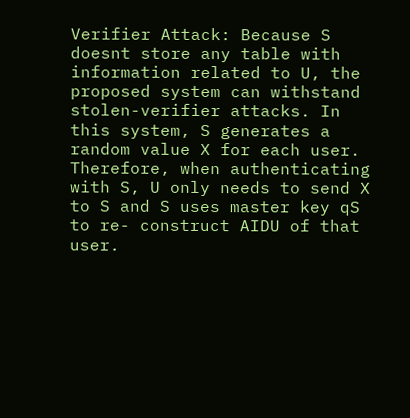Verifier Attack: Because S doesnt store any table with information related to U, the proposed system can withstand stolen-verifier attacks. In this system, S generates a random value X for each user. Therefore, when authenticating with S, U only needs to send X to S and S uses master key qS to re- construct AIDU of that user.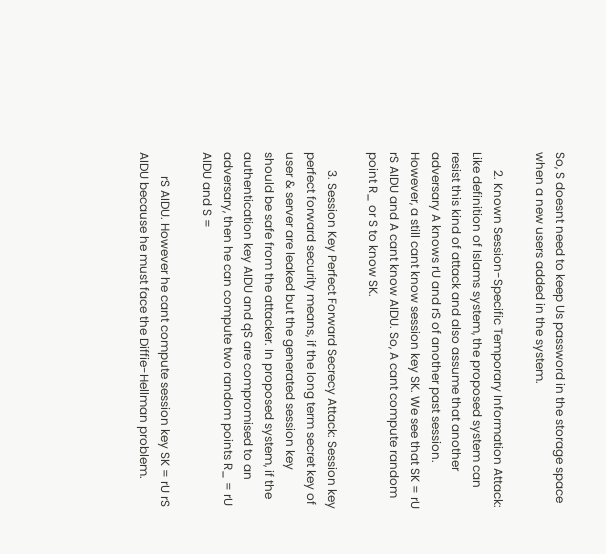So, S doesnt need to keep Us password in the storage space when a new users added in the system.

      2. Known Session-Specific Temporary Information Attack: Like definition of Islams system, the proposed system can resist this kind of attack and also assume that another adversary A knows rU and rS of another past session. However, a still cant know session key SK. We see that SK = rU rS AIDU and A cant know AIDU. So, A cant compute random point R_ or S to know SK.

      3. Session Key Perfect Forward Secrecy Attack: Session key perfect forward security means, if the long term secret key of user & server are leaked but the generated session key should be safe from the attacker. In proposed system, if the authentication key AIDU and qS are compromised to an adversary, then he can compute two random points R_ = rU AIDU and S =

        rS AIDU. However he cant compute session key SK = rU rS AIDU because he must face the Diffie-Hellman problem.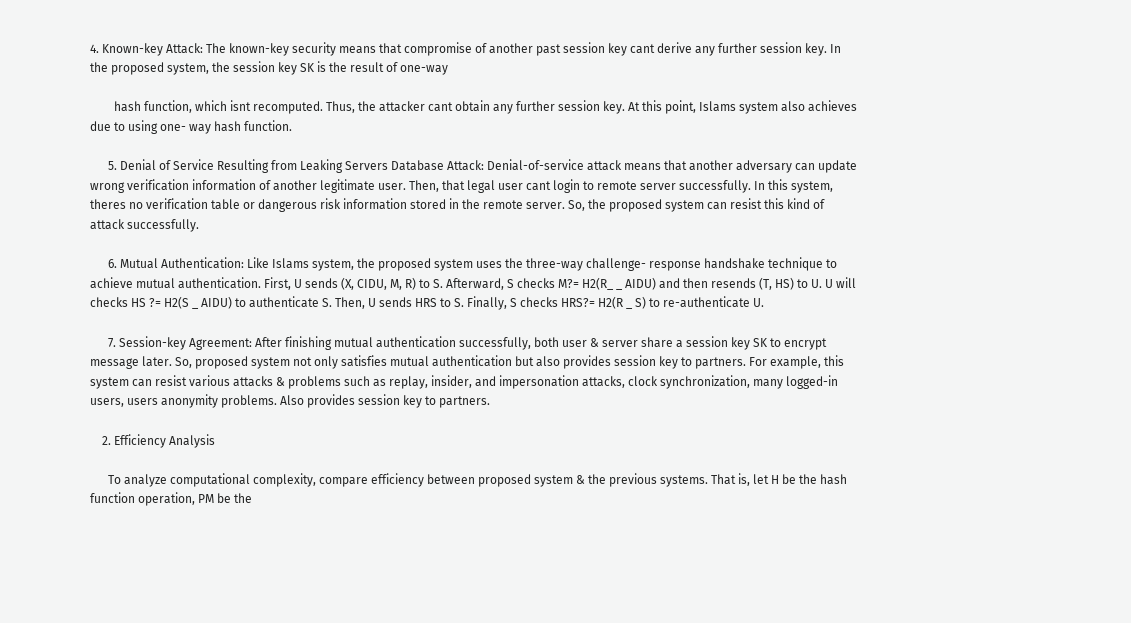4. Known-key Attack: The known-key security means that compromise of another past session key cant derive any further session key. In the proposed system, the session key SK is the result of one-way

        hash function, which isnt recomputed. Thus, the attacker cant obtain any further session key. At this point, Islams system also achieves due to using one- way hash function.

      5. Denial of Service Resulting from Leaking Servers Database Attack: Denial-of-service attack means that another adversary can update wrong verification information of another legitimate user. Then, that legal user cant login to remote server successfully. In this system, theres no verification table or dangerous risk information stored in the remote server. So, the proposed system can resist this kind of attack successfully.

      6. Mutual Authentication: Like Islams system, the proposed system uses the three-way challenge- response handshake technique to achieve mutual authentication. First, U sends (X, CIDU, M, R) to S. Afterward, S checks M?= H2(R_ _ AIDU) and then resends (T, HS) to U. U will checks HS ?= H2(S _ AIDU) to authenticate S. Then, U sends HRS to S. Finally, S checks HRS?= H2(R _ S) to re-authenticate U.

      7. Session-key Agreement: After finishing mutual authentication successfully, both user & server share a session key SK to encrypt message later. So, proposed system not only satisfies mutual authentication but also provides session key to partners. For example, this system can resist various attacks & problems such as replay, insider, and impersonation attacks, clock synchronization, many logged-in users, users anonymity problems. Also provides session key to partners.

    2. Efficiency Analysis

      To analyze computational complexity, compare efficiency between proposed system & the previous systems. That is, let H be the hash function operation, PM be the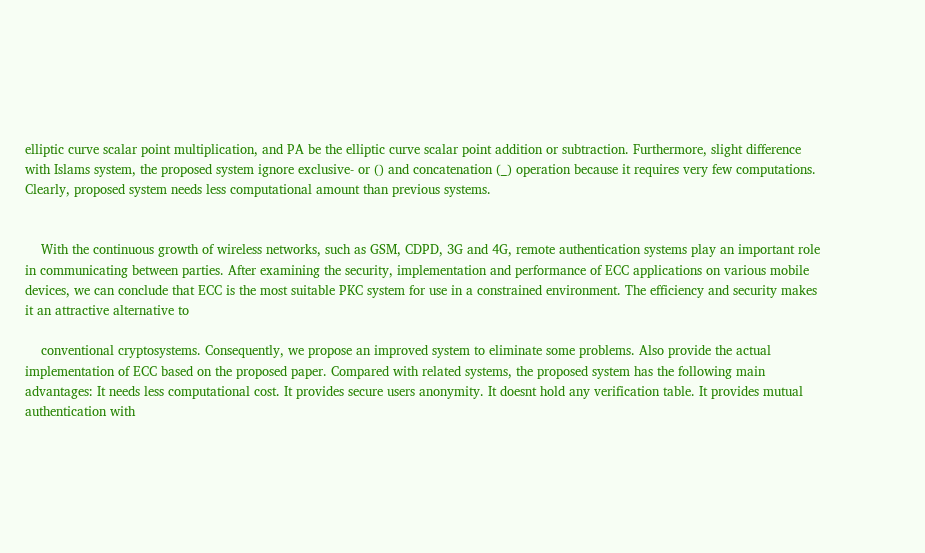elliptic curve scalar point multiplication, and PA be the elliptic curve scalar point addition or subtraction. Furthermore, slight difference with Islams system, the proposed system ignore exclusive- or () and concatenation (_) operation because it requires very few computations. Clearly, proposed system needs less computational amount than previous systems.


    With the continuous growth of wireless networks, such as GSM, CDPD, 3G and 4G, remote authentication systems play an important role in communicating between parties. After examining the security, implementation and performance of ECC applications on various mobile devices, we can conclude that ECC is the most suitable PKC system for use in a constrained environment. The efficiency and security makes it an attractive alternative to

    conventional cryptosystems. Consequently, we propose an improved system to eliminate some problems. Also provide the actual implementation of ECC based on the proposed paper. Compared with related systems, the proposed system has the following main advantages: It needs less computational cost. It provides secure users anonymity. It doesnt hold any verification table. It provides mutual authentication with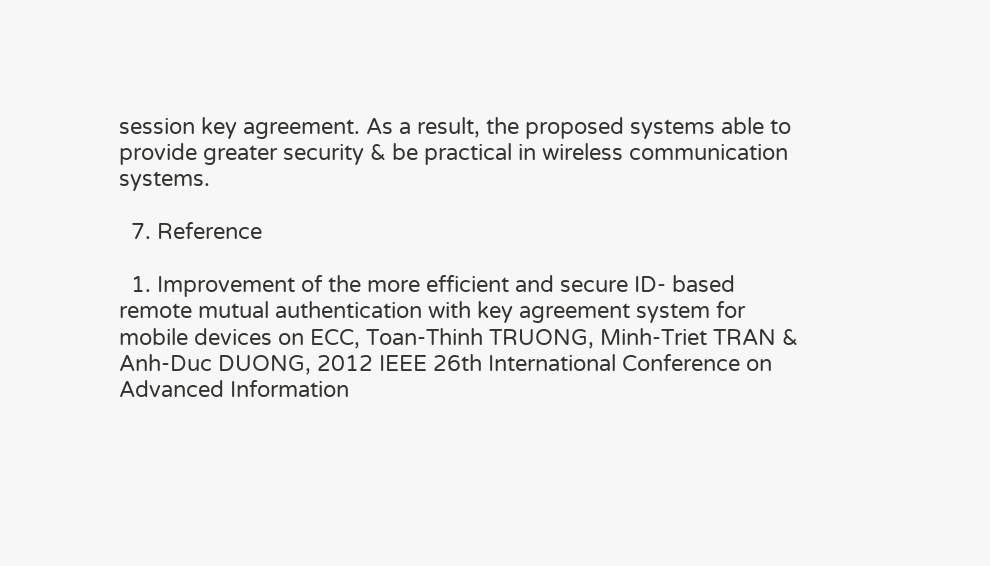session key agreement. As a result, the proposed systems able to provide greater security & be practical in wireless communication systems.

  7. Reference

  1. Improvement of the more efficient and secure ID- based remote mutual authentication with key agreement system for mobile devices on ECC, Toan-Thinh TRUONG, Minh-Triet TRAN & Anh-Duc DUONG, 2012 IEEE 26th International Conference on Advanced Information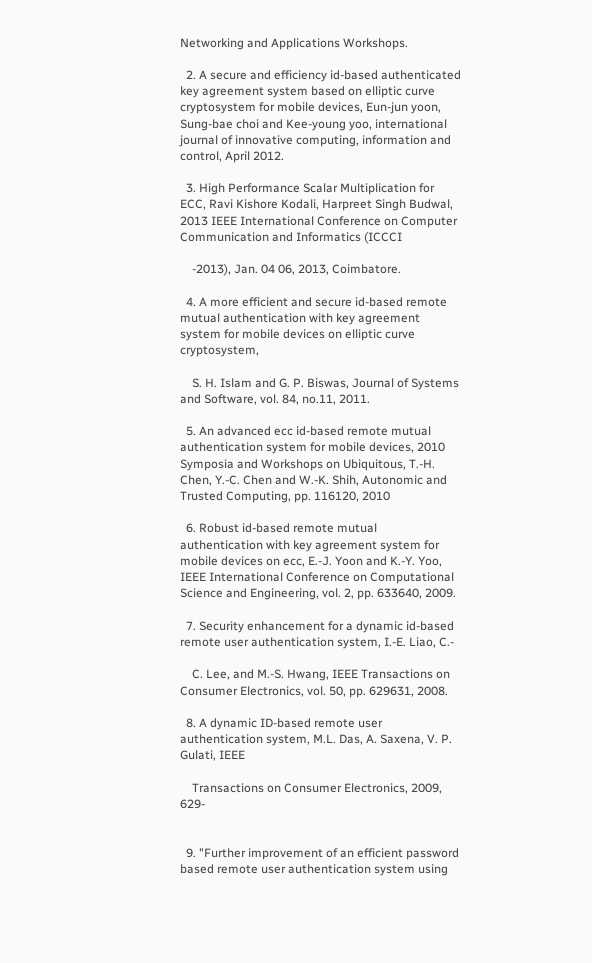Networking and Applications Workshops.

  2. A secure and efficiency id-based authenticated key agreement system based on elliptic curve cryptosystem for mobile devices, Eun-jun yoon, Sung-bae choi and Kee-young yoo, international journal of innovative computing, information and control, April 2012.

  3. High Performance Scalar Multiplication for ECC, Ravi Kishore Kodali, Harpreet Singh Budwal, 2013 IEEE International Conference on Computer Communication and Informatics (ICCCI

    -2013), Jan. 04 06, 2013, Coimbatore.

  4. A more efficient and secure id-based remote mutual authentication with key agreement system for mobile devices on elliptic curve cryptosystem,

    S. H. Islam and G. P. Biswas, Journal of Systems and Software, vol. 84, no.11, 2011.

  5. An advanced ecc id-based remote mutual authentication system for mobile devices, 2010 Symposia and Workshops on Ubiquitous, T.-H. Chen, Y.-C. Chen and W.-K. Shih, Autonomic and Trusted Computing, pp. 116120, 2010

  6. Robust id-based remote mutual authentication with key agreement system for mobile devices on ecc, E.-J. Yoon and K.-Y. Yoo, IEEE International Conference on Computational Science and Engineering, vol. 2, pp. 633640, 2009.

  7. Security enhancement for a dynamic id-based remote user authentication system, I.-E. Liao, C.-

    C. Lee, and M.-S. Hwang, IEEE Transactions on Consumer Electronics, vol. 50, pp. 629631, 2008.

  8. A dynamic ID-based remote user authentication system, M.L. Das, A. Saxena, V. P. Gulati, IEEE

    Transactions on Consumer Electronics, 2009, 629-


  9. "Further improvement of an efficient password based remote user authentication system using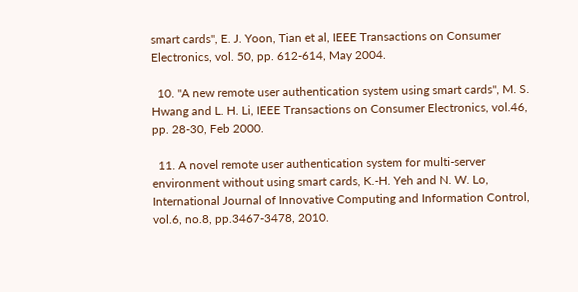smart cards", E. J. Yoon, Tian et al, IEEE Transactions on Consumer Electronics, vol. 50, pp. 612-614, May 2004.

  10. "A new remote user authentication system using smart cards", M. S. Hwang and L. H. Li, IEEE Transactions on Consumer Electronics, vol.46, pp. 28-30, Feb 2000.

  11. A novel remote user authentication system for multi-server environment without using smart cards, K.-H. Yeh and N. W. Lo, International Journal of Innovative Computing and Information Control, vol.6, no.8, pp.3467-3478, 2010.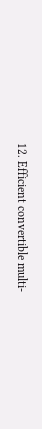12. Efficient convertible multi-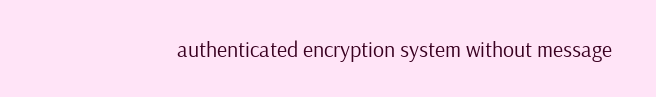authenticated encryption system without message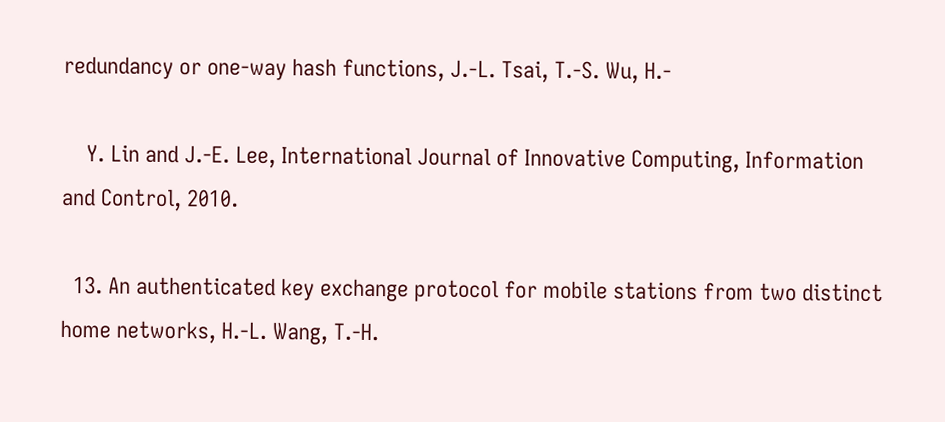redundancy or one-way hash functions, J.-L. Tsai, T.-S. Wu, H.-

    Y. Lin and J.-E. Lee, International Journal of Innovative Computing, Information and Control, 2010.

  13. An authenticated key exchange protocol for mobile stations from two distinct home networks, H.-L. Wang, T.-H.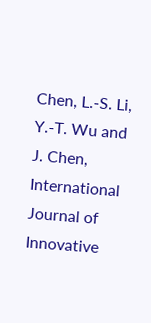Chen, L.-S. Li, Y.-T. Wu and J. Chen, International Journal of Innovative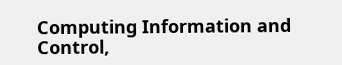Computing Information and Control,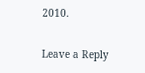2010.

Leave a Reply